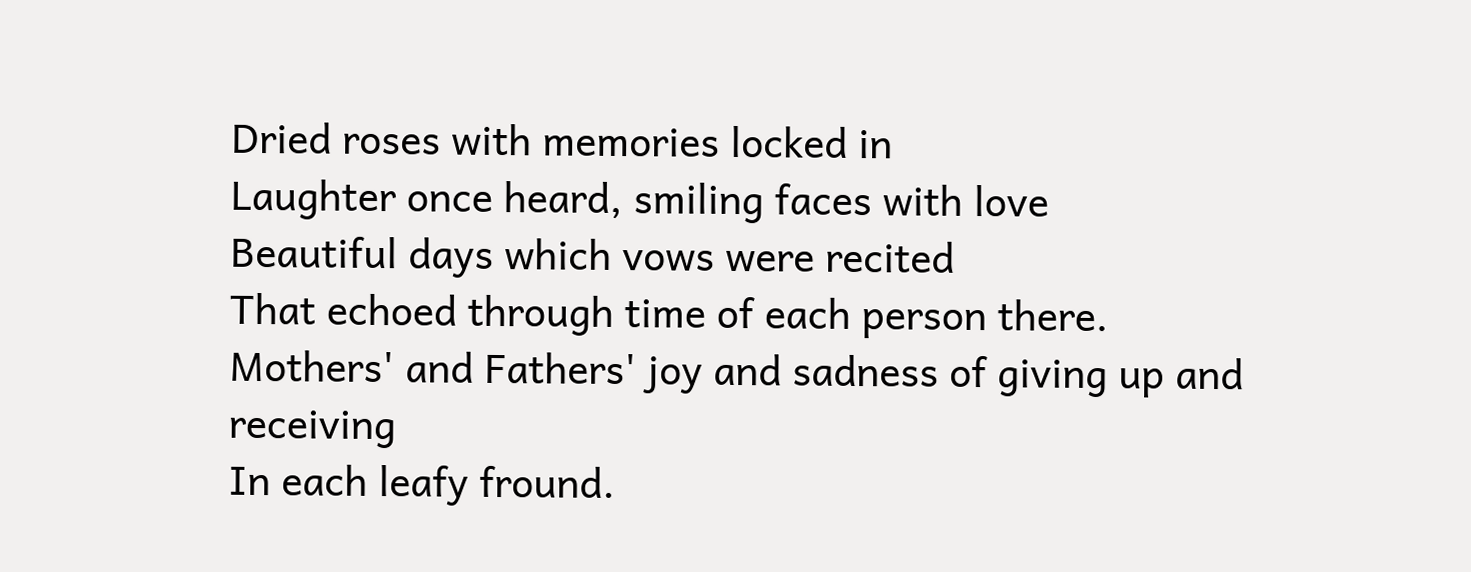Dried roses with memories locked in
Laughter once heard, smiling faces with love
Beautiful days which vows were recited
That echoed through time of each person there.
Mothers' and Fathers' joy and sadness of giving up and receiving
In each leafy fround.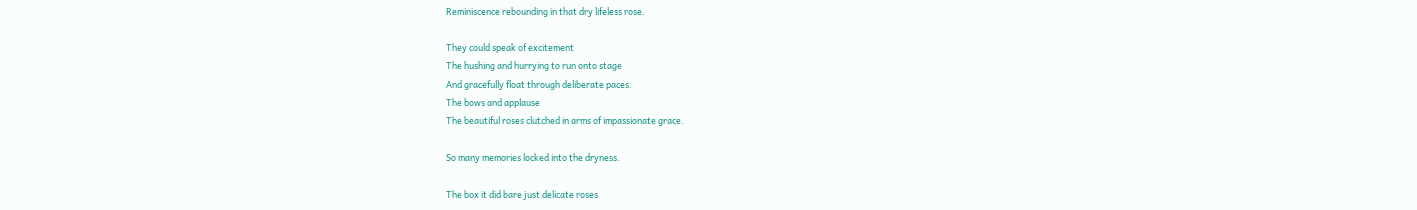Reminiscence rebounding in that dry lifeless rose.

They could speak of excitement
The hushing and hurrying to run onto stage
And gracefully float through deliberate paces.
The bows and applause
The beautiful roses clutched in arms of impassionate grace.

So many memories locked into the dryness.

The box it did bare just delicate roses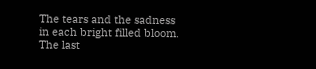The tears and the sadness in each bright filled bloom.
The last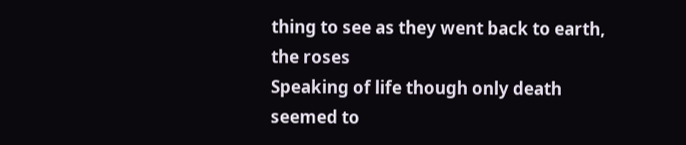thing to see as they went back to earth, the roses
Speaking of life though only death seemed to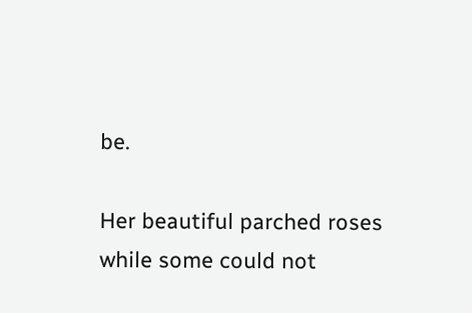be.

Her beautiful parched roses while some could not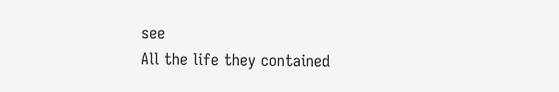see
All the life they contained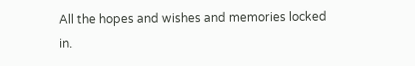All the hopes and wishes and memories locked in.